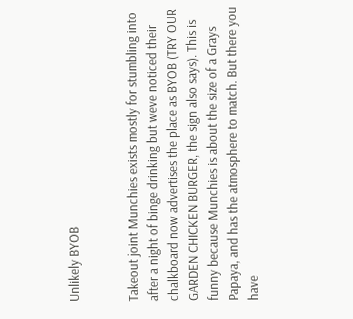Unlikely BYOB


Takeout joint Munchies exists mostly for stumbling into after a night of binge drinking but weve noticed their chalkboard now advertises the place as BYOB (TRY OUR GARDEN CHICKEN BURGER, the sign also says). This is funny because Munchies is about the size of a Grays Papaya, and has the atmosphere to match. But there you have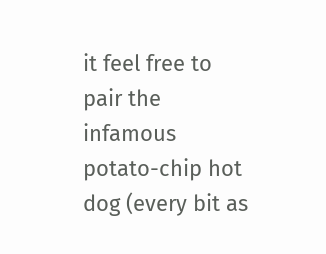it feel free to pair the infamous potato-chip hot dog (every bit as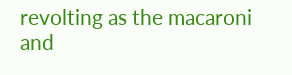revolting as the macaroni and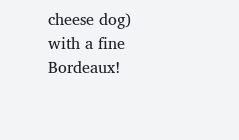cheese dog) with a fine Bordeaux!